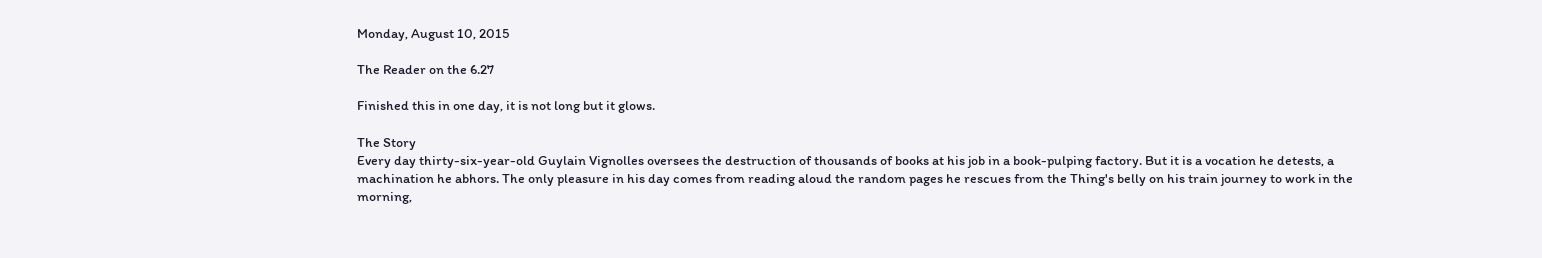Monday, August 10, 2015

The Reader on the 6.27

Finished this in one day, it is not long but it glows.

The Story
Every day thirty-six-year-old Guylain Vignolles oversees the destruction of thousands of books at his job in a book-pulping factory. But it is a vocation he detests, a machination he abhors. The only pleasure in his day comes from reading aloud the random pages he rescues from the Thing's belly on his train journey to work in the morning,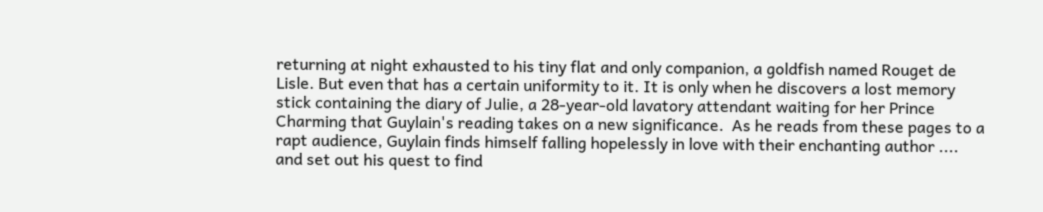returning at night exhausted to his tiny flat and only companion, a goldfish named Rouget de Lisle. But even that has a certain uniformity to it. It is only when he discovers a lost memory stick containing the diary of Julie, a 28-year-old lavatory attendant waiting for her Prince Charming that Guylain's reading takes on a new significance.  As he reads from these pages to a rapt audience, Guylain finds himself falling hopelessly in love with their enchanting author .... and set out his quest to find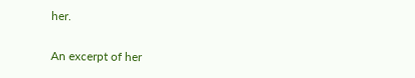her.

An excerpt of her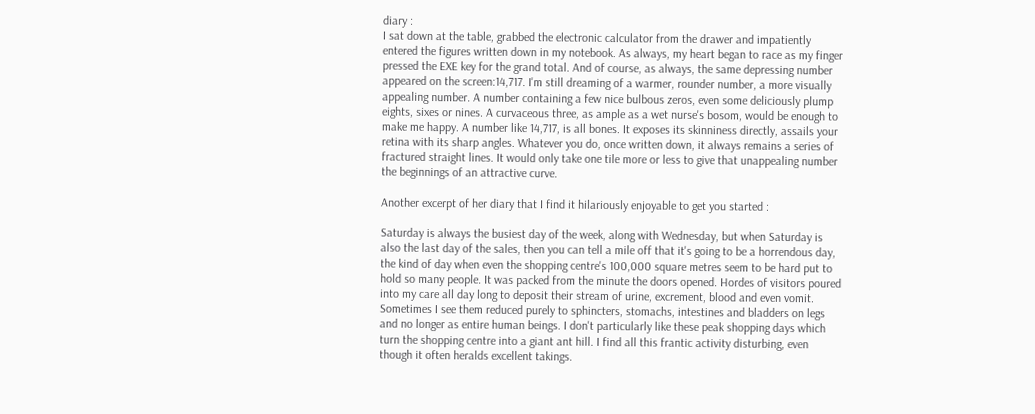diary :
I sat down at the table, grabbed the electronic calculator from the drawer and impatiently entered the figures written down in my notebook. As always, my heart began to race as my finger pressed the EXE key for the grand total. And of course, as always, the same depressing number appeared on the screen:14,717. I'm still dreaming of a warmer, rounder number, a more visually appealing number. A number containing a few nice bulbous zeros, even some deliciously plump eights, sixes or nines. A curvaceous three, as ample as a wet nurse's bosom, would be enough to make me happy. A number like 14,717, is all bones. It exposes its skinniness directly, assails your retina with its sharp angles. Whatever you do, once written down, it always remains a series of fractured straight lines. It would only take one tile more or less to give that unappealing number the beginnings of an attractive curve.

Another excerpt of her diary that I find it hilariously enjoyable to get you started :

Saturday is always the busiest day of the week, along with Wednesday, but when Saturday is also the last day of the sales, then you can tell a mile off that it's going to be a horrendous day, the kind of day when even the shopping centre's 100,000 square metres seem to be hard put to hold so many people. It was packed from the minute the doors opened. Hordes of visitors poured into my care all day long to deposit their stream of urine, excrement, blood and even vomit. Sometimes I see them reduced purely to sphincters, stomachs, intestines and bladders on legs and no longer as entire human beings. I don't particularly like these peak shopping days which turn the shopping centre into a giant ant hill. I find all this frantic activity disturbing, even though it often heralds excellent takings.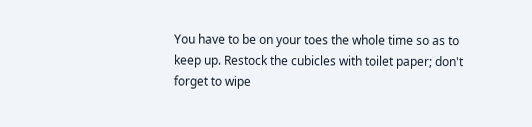You have to be on your toes the whole time so as to keep up. Restock the cubicles with toilet paper; don't forget to wipe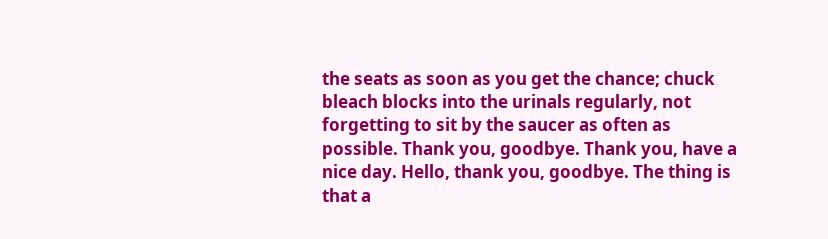the seats as soon as you get the chance; chuck bleach blocks into the urinals regularly, not forgetting to sit by the saucer as often as possible. Thank you, goodbye. Thank you, have a nice day. Hello, thank you, goodbye. The thing is that a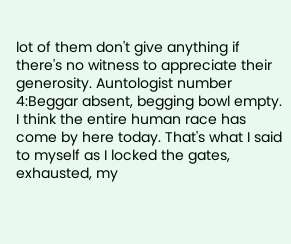lot of them don't give anything if there's no witness to appreciate their generosity. Auntologist number 4:Beggar absent, begging bowl empty. I think the entire human race has come by here today. That's what I said to myself as I locked the gates, exhausted, my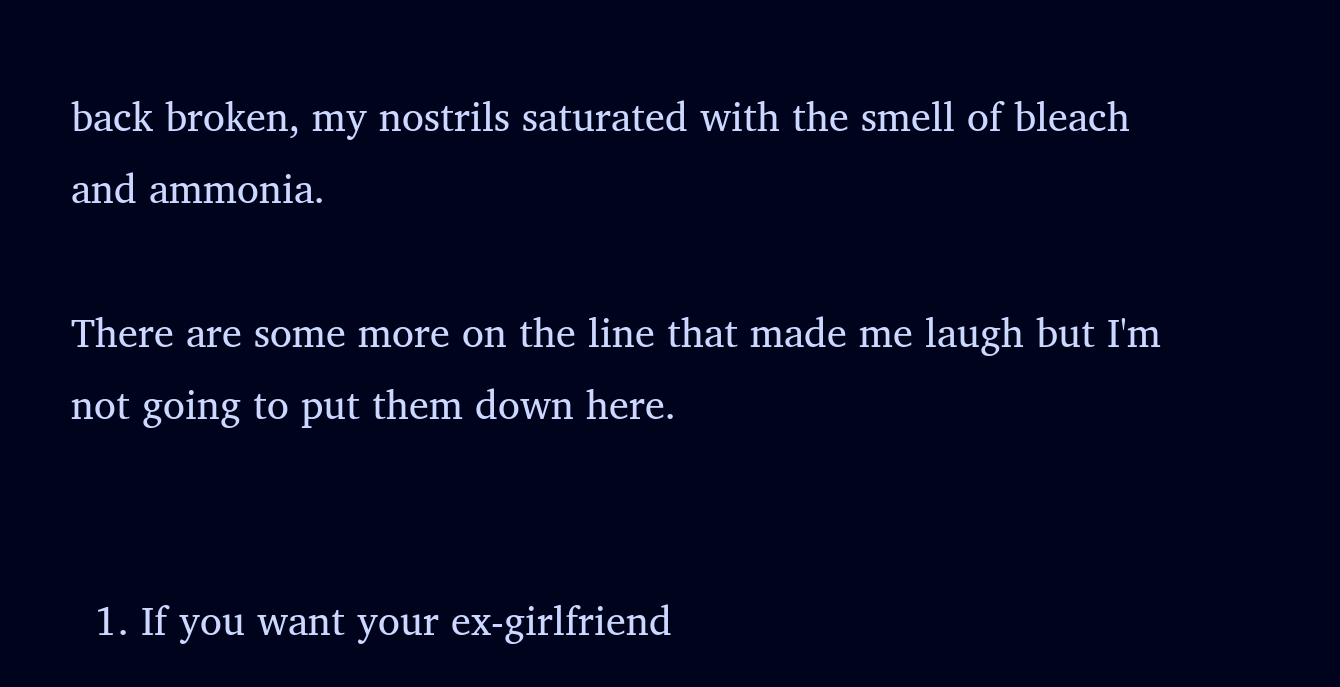back broken, my nostrils saturated with the smell of bleach and ammonia.

There are some more on the line that made me laugh but I'm not going to put them down here.


  1. If you want your ex-girlfriend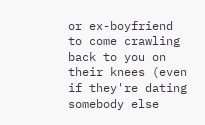or ex-boyfriend to come crawling back to you on their knees (even if they're dating somebody else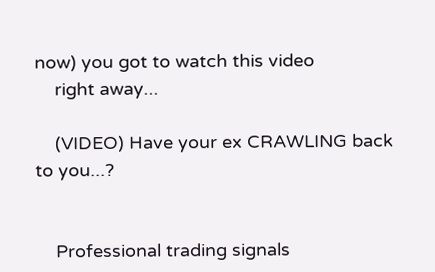now) you got to watch this video
    right away...

    (VIDEO) Have your ex CRAWLING back to you...?


    Professional trading signals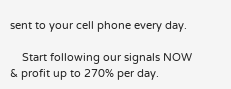sent to your cell phone every day.

    Start following our signals NOW & profit up to 270% per day.